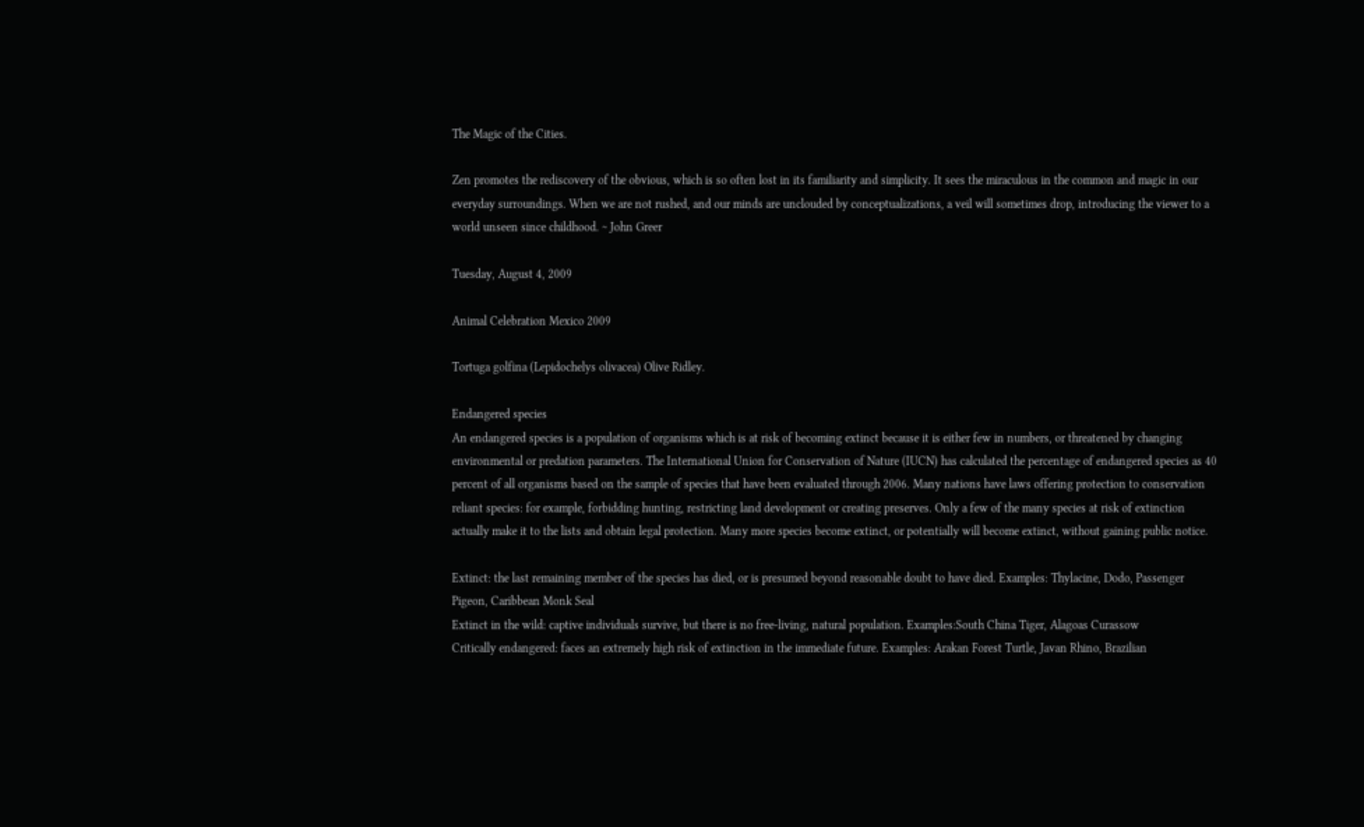The Magic of the Cities.

Zen promotes the rediscovery of the obvious, which is so often lost in its familiarity and simplicity. It sees the miraculous in the common and magic in our everyday surroundings. When we are not rushed, and our minds are unclouded by conceptualizations, a veil will sometimes drop, introducing the viewer to a world unseen since childhood. ~ John Greer

Tuesday, August 4, 2009

Animal Celebration Mexico 2009

Tortuga golfina (Lepidochelys olivacea) Olive Ridley.

Endangered species
An endangered species is a population of organisms which is at risk of becoming extinct because it is either few in numbers, or threatened by changing environmental or predation parameters. The International Union for Conservation of Nature (IUCN) has calculated the percentage of endangered species as 40 percent of all organisms based on the sample of species that have been evaluated through 2006. Many nations have laws offering protection to conservation reliant species: for example, forbidding hunting, restricting land development or creating preserves. Only a few of the many species at risk of extinction actually make it to the lists and obtain legal protection. Many more species become extinct, or potentially will become extinct, without gaining public notice.

Extinct: the last remaining member of the species has died, or is presumed beyond reasonable doubt to have died. Examples: Thylacine, Dodo, Passenger Pigeon, Caribbean Monk Seal
Extinct in the wild: captive individuals survive, but there is no free-living, natural population. Examples:South China Tiger, Alagoas Curassow
Critically endangered: faces an extremely high risk of extinction in the immediate future. Examples: Arakan Forest Turtle, Javan Rhino, Brazilian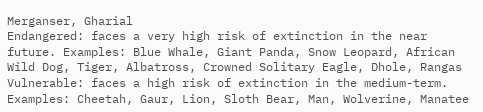Merganser, Gharial
Endangered: faces a very high risk of extinction in the near future. Examples: Blue Whale, Giant Panda, Snow Leopard, African Wild Dog, Tiger, Albatross, Crowned Solitary Eagle, Dhole, Rangas
Vulnerable: faces a high risk of extinction in the medium-term. Examples: Cheetah, Gaur, Lion, Sloth Bear, Man, Wolverine, Manatee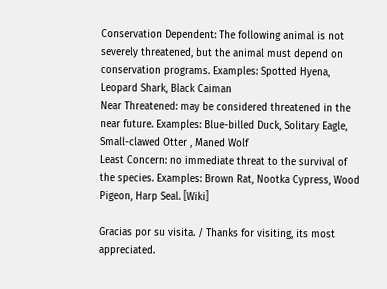Conservation Dependent: The following animal is not severely threatened, but the animal must depend on conservation programs. Examples: Spotted Hyena, Leopard Shark, Black Caiman
Near Threatened: may be considered threatened in the near future. Examples: Blue-billed Duck, Solitary Eagle, Small-clawed Otter , Maned Wolf
Least Concern: no immediate threat to the survival of the species. Examples: Brown Rat, Nootka Cypress, Wood Pigeon, Harp Seal. [Wiki]

Gracias por su visita. / Thanks for visiting, its most appreciated.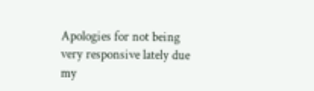Apologies for not being very responsive lately due my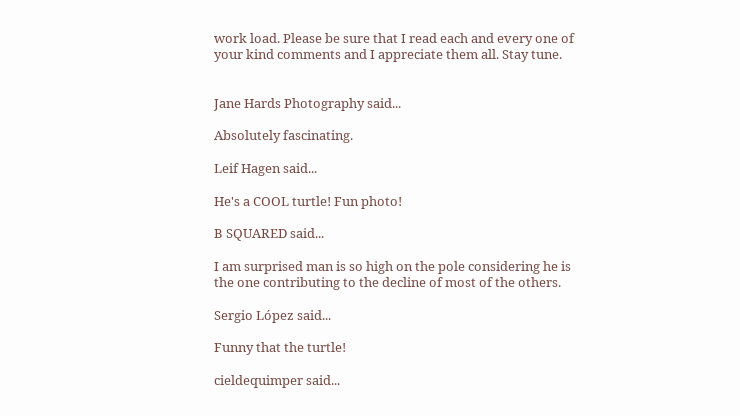work load. Please be sure that I read each and every one of your kind comments and I appreciate them all. Stay tune.


Jane Hards Photography said...

Absolutely fascinating.

Leif Hagen said...

He's a COOL turtle! Fun photo!

B SQUARED said...

I am surprised man is so high on the pole considering he is the one contributing to the decline of most of the others.

Sergio López said...

Funny that the turtle!

cieldequimper said...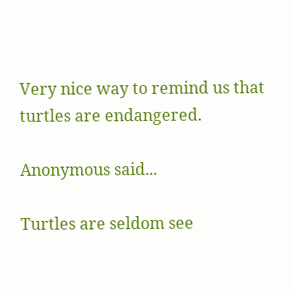Very nice way to remind us that turtles are endangered.

Anonymous said...

Turtles are seldom see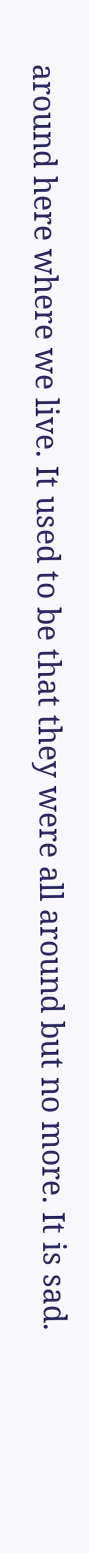around here where we live. It used to be that they were all around but no more. It is sad.